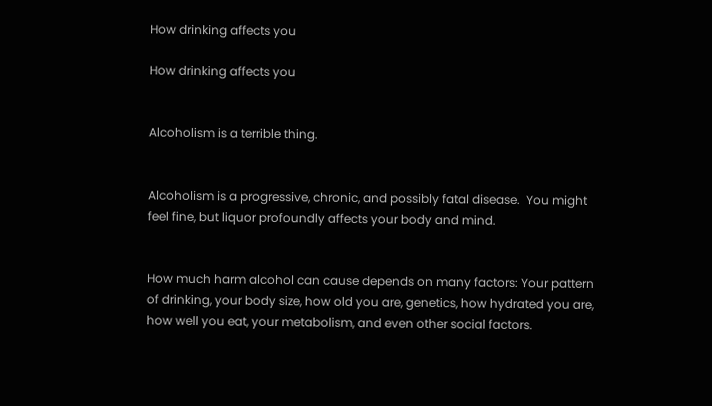How drinking affects you

How drinking affects you


Alcoholism is a terrible thing.


Alcoholism is a progressive, chronic, and possibly fatal disease.  You might feel fine, but liquor profoundly affects your body and mind.


How much harm alcohol can cause depends on many factors: Your pattern of drinking, your body size, how old you are, genetics, how hydrated you are, how well you eat, your metabolism, and even other social factors.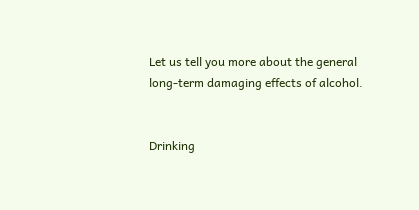Let us tell you more about the general long-term damaging effects of alcohol.


Drinking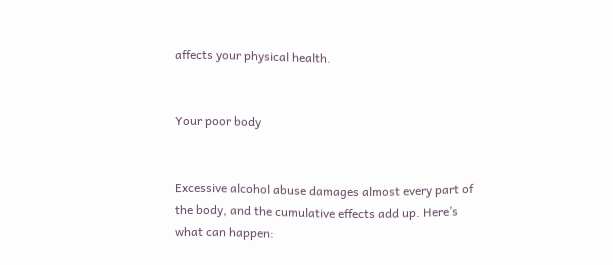affects your physical health.


Your poor body


Excessive alcohol abuse damages almost every part of the body, and the cumulative effects add up. Here’s what can happen: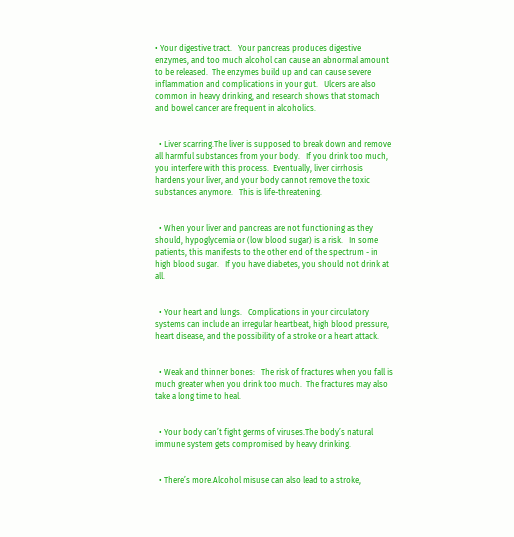• Your digestive tract.   Your pancreas produces digestive enzymes, and too much alcohol can cause an abnormal amount to be released.  The enzymes build up and can cause severe inflammation and complications in your gut.   Ulcers are also common in heavy drinking, and research shows that stomach and bowel cancer are frequent in alcoholics.


  • Liver scarring.The liver is supposed to break down and remove all harmful substances from your body.   If you drink too much, you interfere with this process.  Eventually, liver cirrhosis hardens your liver, and your body cannot remove the toxic substances anymore.   This is life-threatening.


  • When your liver and pancreas are not functioning as they should, hypoglycemia or (low blood sugar) is a risk.   In some patients, this manifests to the other end of the spectrum - in high blood sugar.   If you have diabetes, you should not drink at all.


  • Your heart and lungs.   Complications in your circulatory systems can include an irregular heartbeat, high blood pressure, heart disease, and the possibility of a stroke or a heart attack.


  • Weak and thinner bones:   The risk of fractures when you fall is much greater when you drink too much.  The fractures may also take a long time to heal.


  • Your body can’t fight germs of viruses.The body’s natural immune system gets compromised by heavy drinking.


  • There’s more.Alcohol misuse can also lead to a stroke,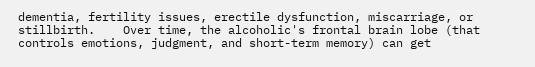dementia, fertility issues, erectile dysfunction, miscarriage, or stillbirth.    Over time, the alcoholic's frontal brain lobe (that controls emotions, judgment, and short-term memory) can get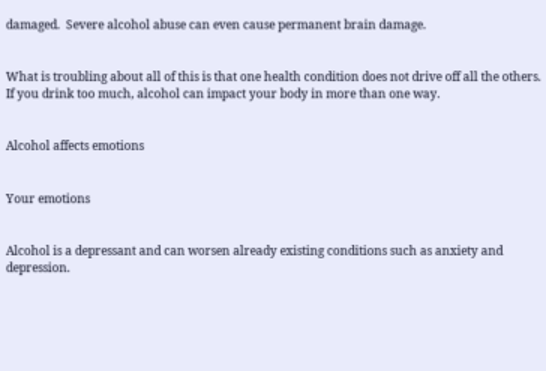damaged.  Severe alcohol abuse can even cause permanent brain damage.


What is troubling about all of this is that one health condition does not drive off all the others.   If you drink too much, alcohol can impact your body in more than one way.


Alcohol affects emotions


Your emotions


Alcohol is a depressant and can worsen already existing conditions such as anxiety and depression.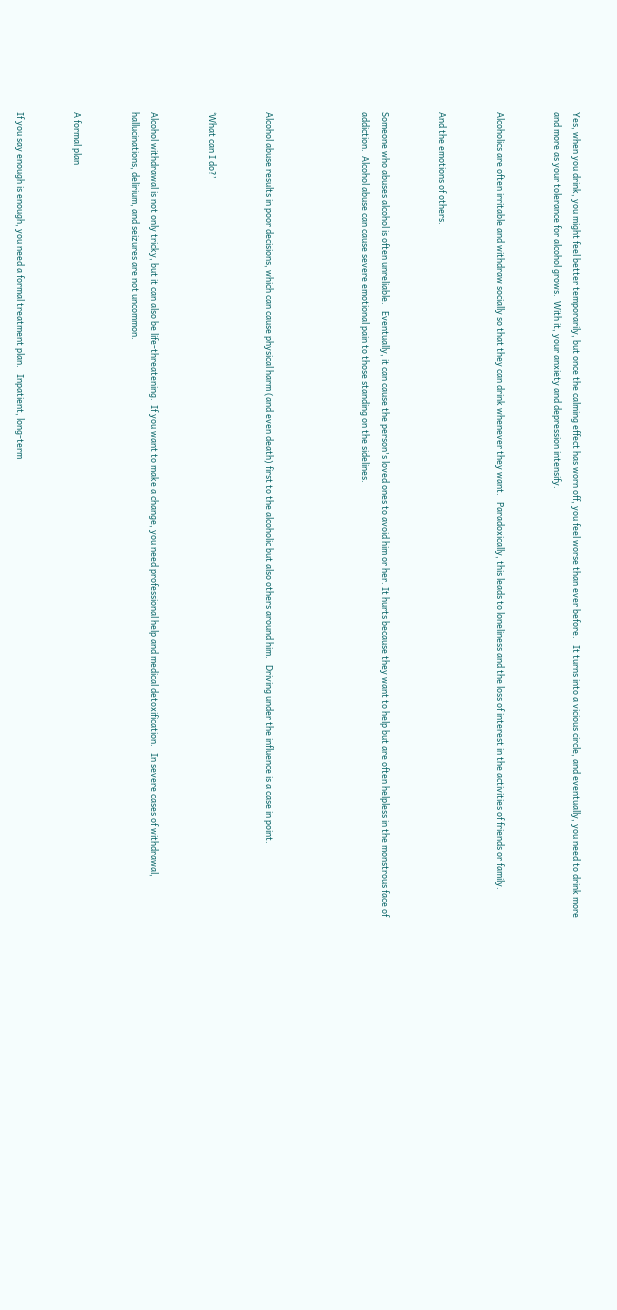Yes, when you drink, you might feel better temporarily, but once the calming effect has worn off, you feel worse than ever before.   It turns into a vicious circle, and eventually, you need to drink more and more as your tolerance for alcohol grows.  With it, your anxiety and depression intensify.


Alcoholics are often irritable and withdraw socially so that they can drink whenever they want.   Paradoxically, this leads to loneliness and the loss of interest in the activities of friends or family.


And the emotions of others.


Someone who abuses alcohol is often unreliable.   Eventually, it can cause the person's loved ones to avoid him or her. It hurts because they want to help but are often helpless in the monstrous face of addiction.  Alcohol abuse can cause severe emotional pain to those standing on the sidelines.




Alcohol abuse results in poor decisions, which can cause physical harm (and even death) first to the alcoholic but also others around him.   Driving under the influence is a case in point.


‘What can I do?’


Alcohol withdrawal is not only tricky, but it can also be life-threatening.  If you want to make a change, you need professional help and medical detoxification.   In severe cases of withdrawal, hallucinations, delirium, and seizures are not uncommon.


A formal plan


If you say enough is enough, you need a formal treatment plan.   Inpatient, long-term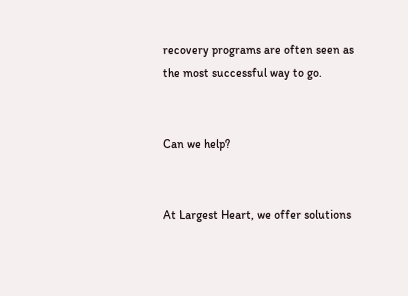recovery programs are often seen as the most successful way to go.


Can we help?


At Largest Heart, we offer solutions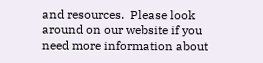and resources.  Please look around on our website if you need more information about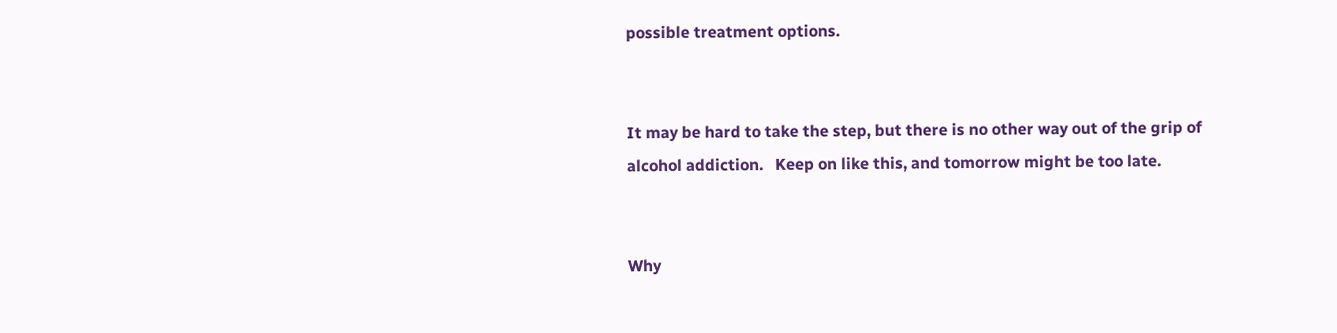possible treatment options.


It may be hard to take the step, but there is no other way out of the grip of alcohol addiction.   Keep on like this, and tomorrow might be too late.


Why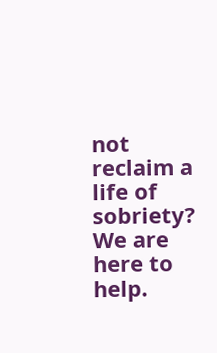not reclaim a life of sobriety?   We are here to help.